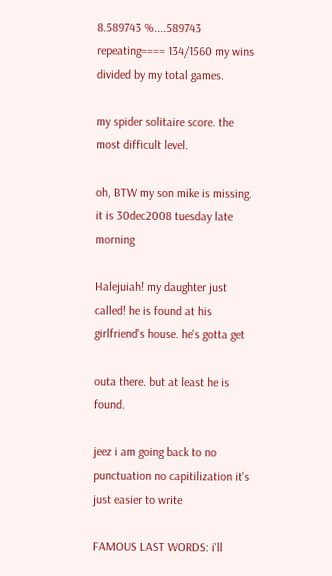8.589743 %....589743 repeating==== 134/1560 my wins divided by my total games.

my spider solitaire score. the most difficult level.

oh, BTW my son mike is missing. it is 30dec2008 tuesday late morning

Halejuiah! my daughter just called! he is found at his girlfriend's house. he's gotta get

outa there. but at least he is found.

jeez i am going back to no punctuation no capitilization it's just easier to write

FAMOUS LAST WORDS: i'll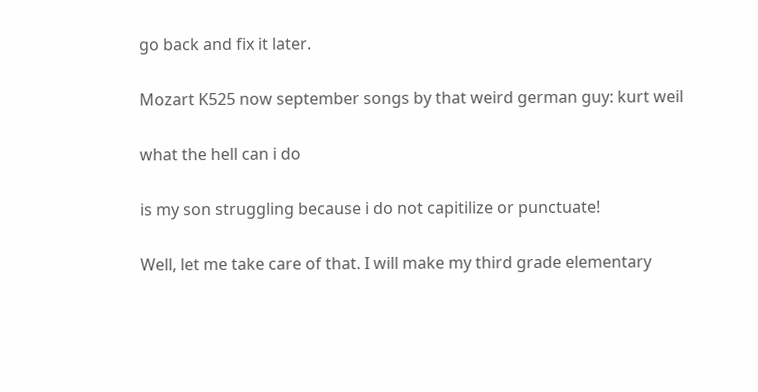go back and fix it later.

Mozart K525 now september songs by that weird german guy: kurt weil

what the hell can i do

is my son struggling because i do not capitilize or punctuate!

Well, let me take care of that. I will make my third grade elementary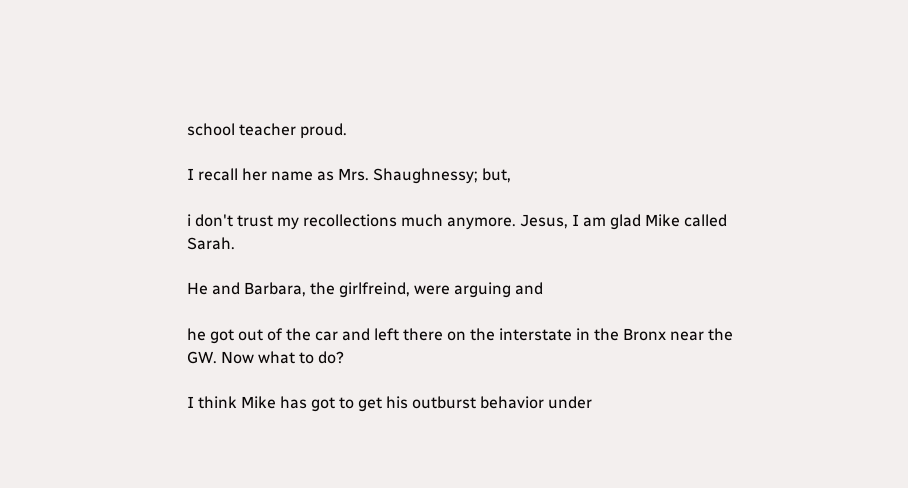school teacher proud.

I recall her name as Mrs. Shaughnessy; but,

i don't trust my recollections much anymore. Jesus, I am glad Mike called Sarah.

He and Barbara, the girlfreind, were arguing and

he got out of the car and left there on the interstate in the Bronx near the GW. Now what to do?

I think Mike has got to get his outburst behavior under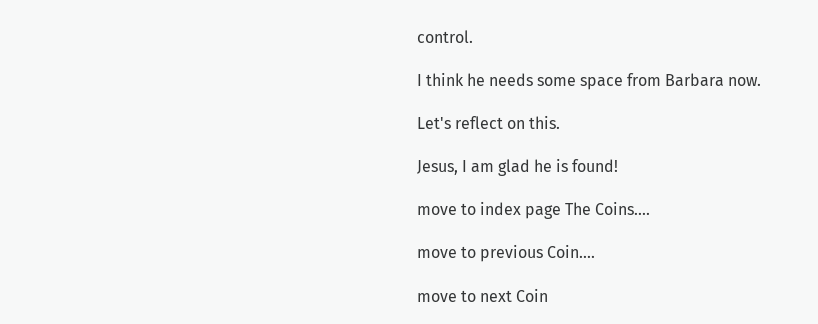control.

I think he needs some space from Barbara now.

Let's reflect on this.

Jesus, I am glad he is found!

move to index page The Coins....

move to previous Coin....

move to next Coin